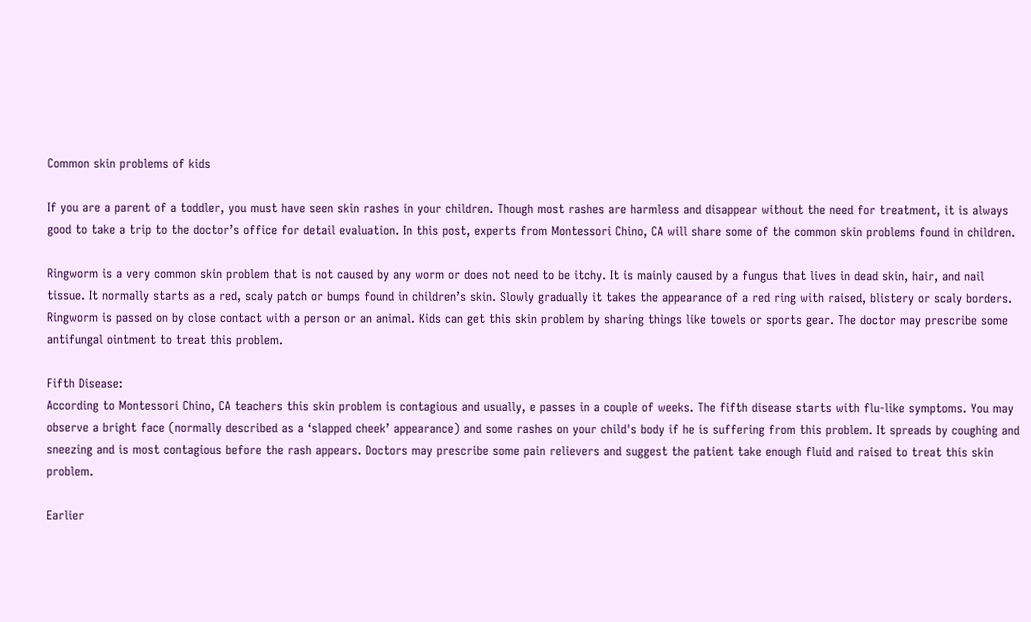Common skin problems of kids

If you are a parent of a toddler, you must have seen skin rashes in your children. Though most rashes are harmless and disappear without the need for treatment, it is always good to take a trip to the doctor’s office for detail evaluation. In this post, experts from Montessori Chino, CA will share some of the common skin problems found in children.

Ringworm is a very common skin problem that is not caused by any worm or does not need to be itchy. It is mainly caused by a fungus that lives in dead skin, hair, and nail tissue. It normally starts as a red, scaly patch or bumps found in children’s skin. Slowly gradually it takes the appearance of a red ring with raised, blistery or scaly borders. Ringworm is passed on by close contact with a person or an animal. Kids can get this skin problem by sharing things like towels or sports gear. The doctor may prescribe some antifungal ointment to treat this problem.

Fifth Disease:
According to Montessori Chino, CA teachers this skin problem is contagious and usually, e passes in a couple of weeks. The fifth disease starts with flu-like symptoms. You may observe a bright face (normally described as a ‘slapped cheek’ appearance) and some rashes on your child's body if he is suffering from this problem. It spreads by coughing and sneezing and is most contagious before the rash appears. Doctors may prescribe some pain relievers and suggest the patient take enough fluid and raised to treat this skin problem.

Earlier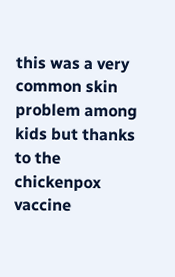this was a very common skin problem among kids but thanks to the chickenpox vaccine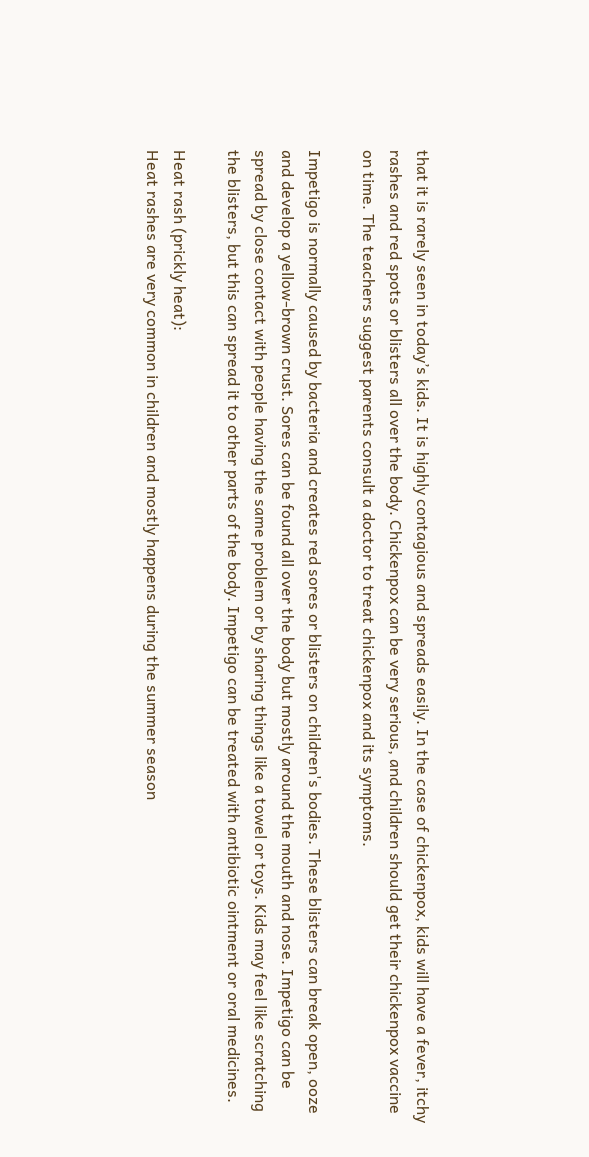that it is rarely seen in today’s kids. It is highly contagious and spreads easily. In the case of chickenpox, kids will have a fever, itchy rashes and red spots or blisters all over the body. Chickenpox can be very serious, and children should get their chickenpox vaccine on time. The teachers suggest parents consult a doctor to treat chickenpox and its symptoms.

Impetigo is normally caused by bacteria and creates red sores or blisters on children's bodies. These blisters can break open, ooze and develop a yellow-brown crust. Sores can be found all over the body but mostly around the mouth and nose. Impetigo can be spread by close contact with people having the same problem or by sharing things like a towel or toys. Kids may feel like scratching the blisters, but this can spread it to other parts of the body. Impetigo can be treated with antibiotic ointment or oral medicines.

Heat rash (prickly heat):
Heat rashes are very common in children and mostly happens during the summer season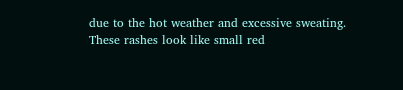due to the hot weather and excessive sweating. These rashes look like small red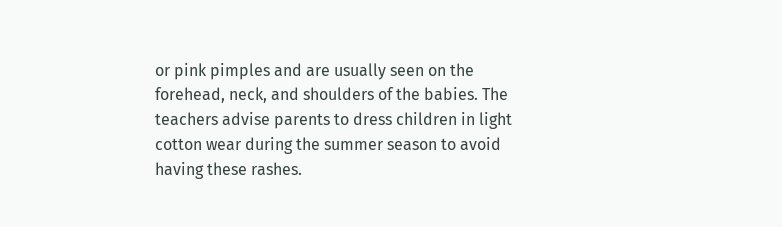or pink pimples and are usually seen on the forehead, neck, and shoulders of the babies. The teachers advise parents to dress children in light cotton wear during the summer season to avoid having these rashes.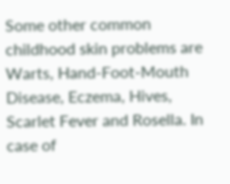Some other common childhood skin problems are Warts, Hand-Foot-Mouth Disease, Eczema, Hives, Scarlet Fever and Rosella. In case of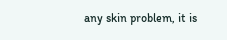any skin problem, it is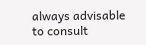always advisable to consult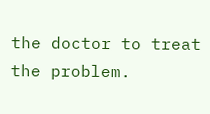the doctor to treat the problem.